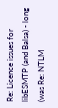Re: Licence issues for libESMTP (and Balsa) - long (was Re: NTLM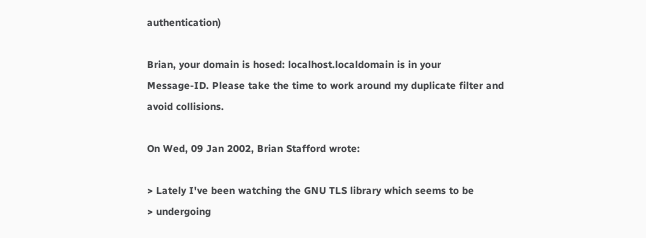authentication)

Brian, your domain is hosed: localhost.localdomain is in your
Message-ID. Please take the time to work around my duplicate filter and
avoid collisions.

On Wed, 09 Jan 2002, Brian Stafford wrote:

> Lately I've been watching the GNU TLS library which seems to be
> undergoing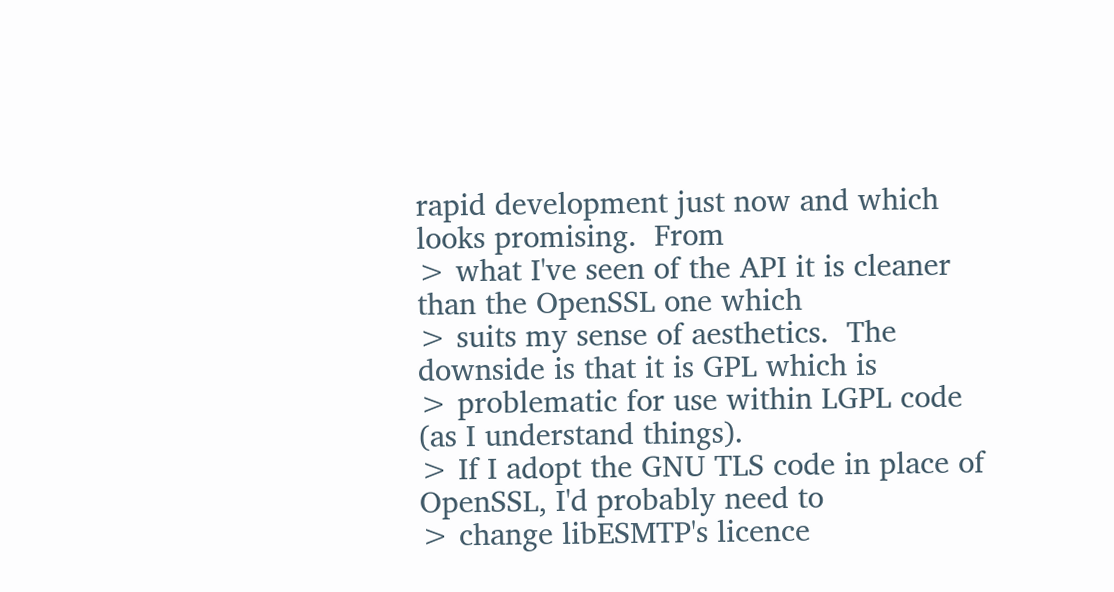rapid development just now and which looks promising.  From
> what I've seen of the API it is cleaner than the OpenSSL one which
> suits my sense of aesthetics.  The downside is that it is GPL which is
> problematic for use within LGPL code (as I understand things).
> If I adopt the GNU TLS code in place of OpenSSL, I'd probably need to
> change libESMTP's licence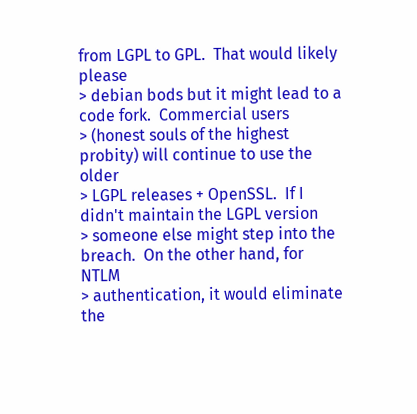from LGPL to GPL.  That would likely please
> debian bods but it might lead to a code fork.  Commercial users
> (honest souls of the highest probity) will continue to use the older
> LGPL releases + OpenSSL.  If I didn't maintain the LGPL version
> someone else might step into the breach.  On the other hand, for NTLM
> authentication, it would eliminate the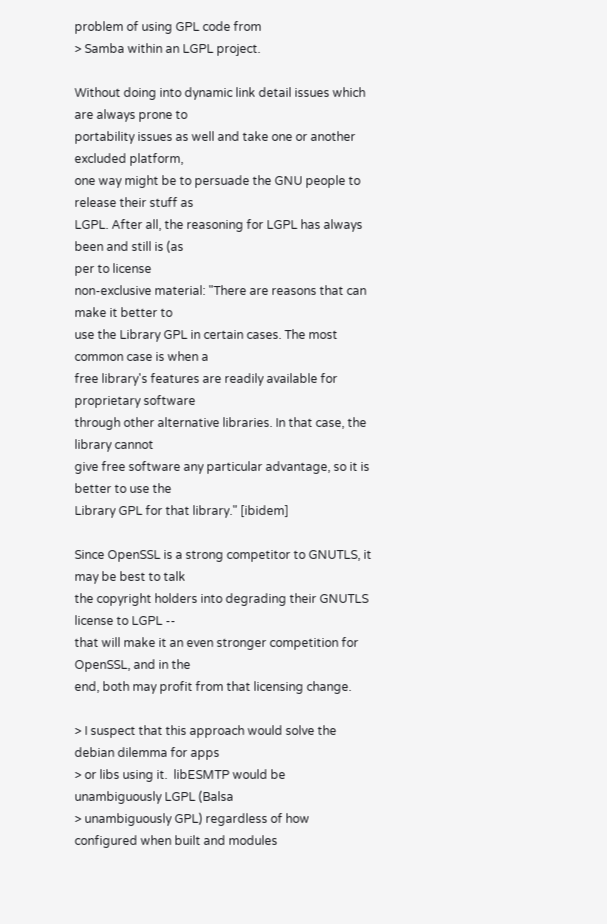problem of using GPL code from
> Samba within an LGPL project.

Without doing into dynamic link detail issues which are always prone to
portability issues as well and take one or another excluded platform,
one way might be to persuade the GNU people to release their stuff as
LGPL. After all, the reasoning for LGPL has always been and still is (as
per to license
non-exclusive material: "There are reasons that can make it better to
use the Library GPL in certain cases. The most common case is when a
free library's features are readily available for proprietary software
through other alternative libraries. In that case, the library cannot
give free software any particular advantage, so it is better to use the
Library GPL for that library." [ibidem]

Since OpenSSL is a strong competitor to GNUTLS, it may be best to talk
the copyright holders into degrading their GNUTLS license to LGPL --
that will make it an even stronger competition for OpenSSL, and in the
end, both may profit from that licensing change.

> I suspect that this approach would solve the debian dilemma for apps
> or libs using it.  libESMTP would be unambiguously LGPL (Balsa
> unambiguously GPL) regardless of how configured when built and modules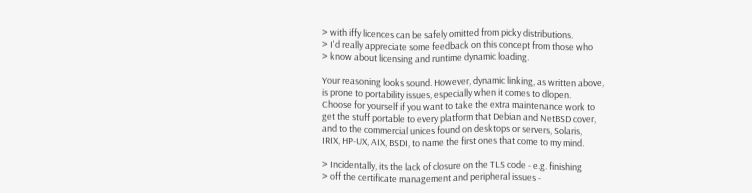> with iffy licences can be safely omitted from picky distributions.
> I'd really appreciate some feedback on this concept from those who
> know about licensing and runtime dynamic loading.

Your reasoning looks sound. However, dynamic linking, as written above,
is prone to portability issues, especially when it comes to dlopen.
Choose for yourself if you want to take the extra maintenance work to
get the stuff portable to every platform that Debian and NetBSD cover,
and to the commercial unices found on desktops or servers, Solaris,
IRIX, HP-UX, AIX, BSDI, to name the first ones that come to my mind.

> Incidentally, its the lack of closure on the TLS code - e.g. finishing
> off the certificate management and peripheral issues -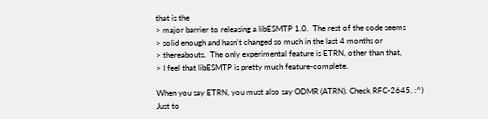that is the
> major barrier to releasing a libESMTP 1.0.  The rest of the code seems
> solid enough and hasn't changed so much in the last 4 months or
> thereabouts.  The only experimental feature is ETRN, other than that,
> I feel that libESMTP is pretty much feature-complete.

When you say ETRN, you must also say ODMR (ATRN). Check RFC-2645. :^)
Just to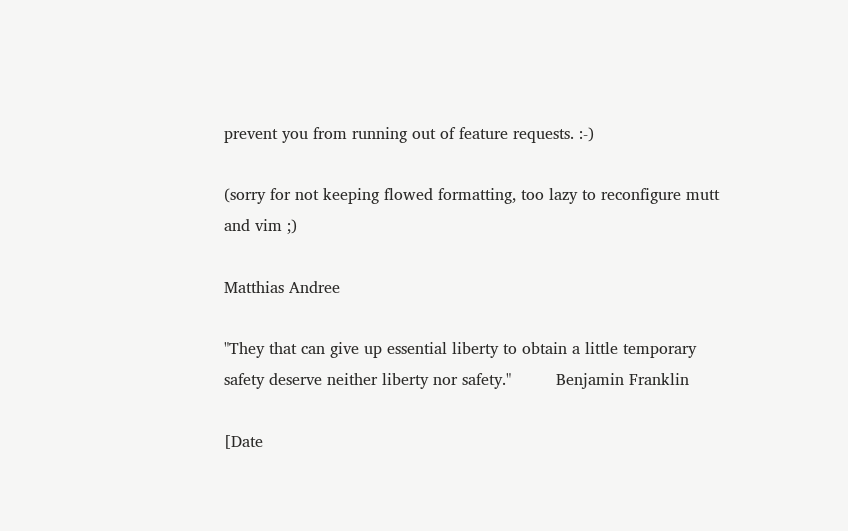prevent you from running out of feature requests. :-)

(sorry for not keeping flowed formatting, too lazy to reconfigure mutt
and vim ;)

Matthias Andree

"They that can give up essential liberty to obtain a little temporary
safety deserve neither liberty nor safety."         Benjamin Franklin

[Date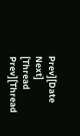Prev][Date Next]   [Thread Prev][Thread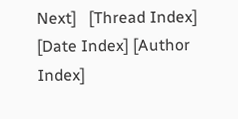Next]   [Thread Index] [Date Index] [Author Index]